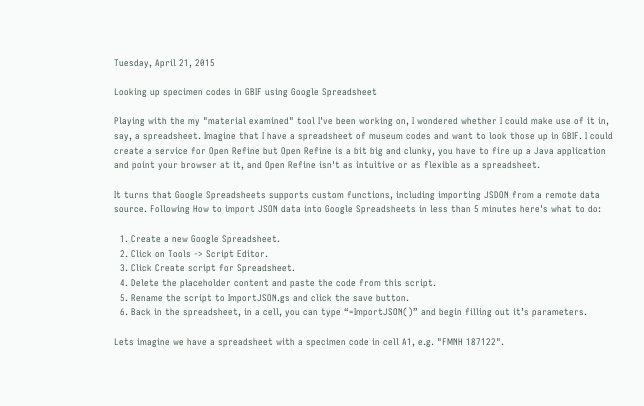Tuesday, April 21, 2015

Looking up specimen codes in GBIF using Google Spreadsheet

Playing with the my "material examined" tool I've been working on, I wondered whether I could make use of it in, say, a spreadsheet. Imagine that I have a spreadsheet of museum codes and want to look those up in GBIF. I could create a service for Open Refine but Open Refine is a bit big and clunky, you have to fire up a Java application and point your browser at it, and Open Refine isn't as intuitive or as flexible as a spreadsheet.

It turns that Google Spreadsheets supports custom functions, including importing JSDON from a remote data source. Following How to import JSON data into Google Spreadsheets in less than 5 minutes here's what to do:

  1. Create a new Google Spreadsheet.
  2. Click on Tools -> Script Editor.
  3. Click Create script for Spreadsheet.
  4. Delete the placeholder content and paste the code from this script.
  5. Rename the script to ImportJSON.gs and click the save button.
  6. Back in the spreadsheet, in a cell, you can type “=ImportJSON()” and begin filling out it’s parameters.

Lets imagine we have a spreadsheet with a specimen code in cell A1, e.g. "FMNH 187122".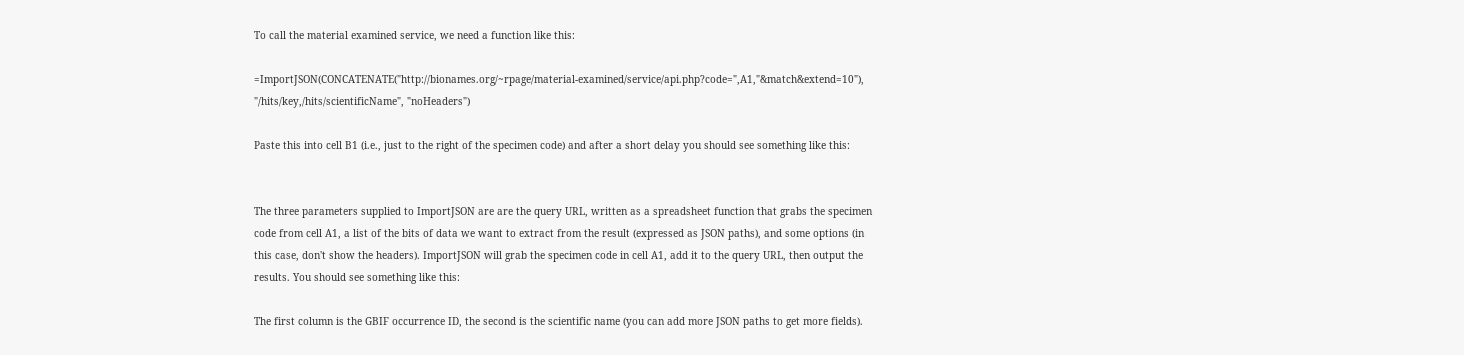To call the material examined service, we need a function like this:

=ImportJSON(CONCATENATE("http://bionames.org/~rpage/material-examined/service/api.php?code=",A1,"&match&extend=10"), "/hits/key,/hits/scientificName", "noHeaders")

Paste this into cell B1 (i.e., just to the right of the specimen code) and after a short delay you should see something like this:


The three parameters supplied to ImportJSON are are the query URL, written as a spreadsheet function that grabs the specimen code from cell A1, a list of the bits of data we want to extract from the result (expressed as JSON paths), and some options (in this case, don't show the headers). ImportJSON will grab the specimen code in cell A1, add it to the query URL, then output the results. You should see something like this:

The first column is the GBIF occurrence ID, the second is the scientific name (you can add more JSON paths to get more fields).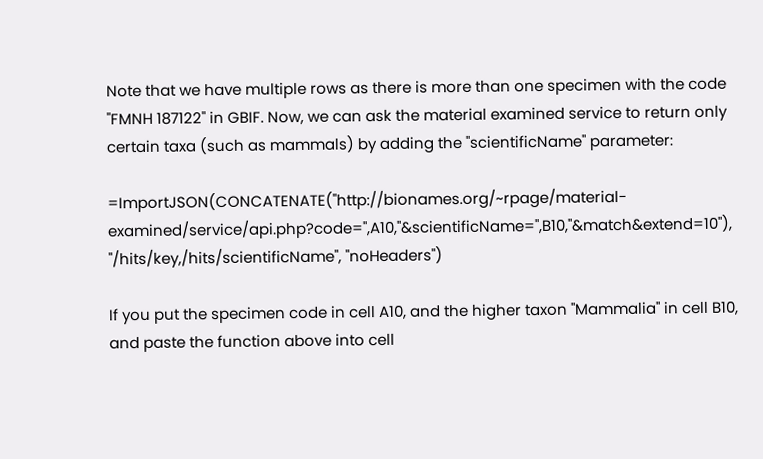Note that we have multiple rows as there is more than one specimen with the code "FMNH 187122" in GBIF. Now, we can ask the material examined service to return only certain taxa (such as mammals) by adding the "scientificName" parameter:

=ImportJSON(CONCATENATE("http://bionames.org/~rpage/material-examined/service/api.php?code=",A10,"&scientificName=",B10,"&match&extend=10"), "/hits/key,/hits/scientificName", "noHeaders")

If you put the specimen code in cell A10, and the higher taxon "Mammalia" in cell B10, and paste the function above into cell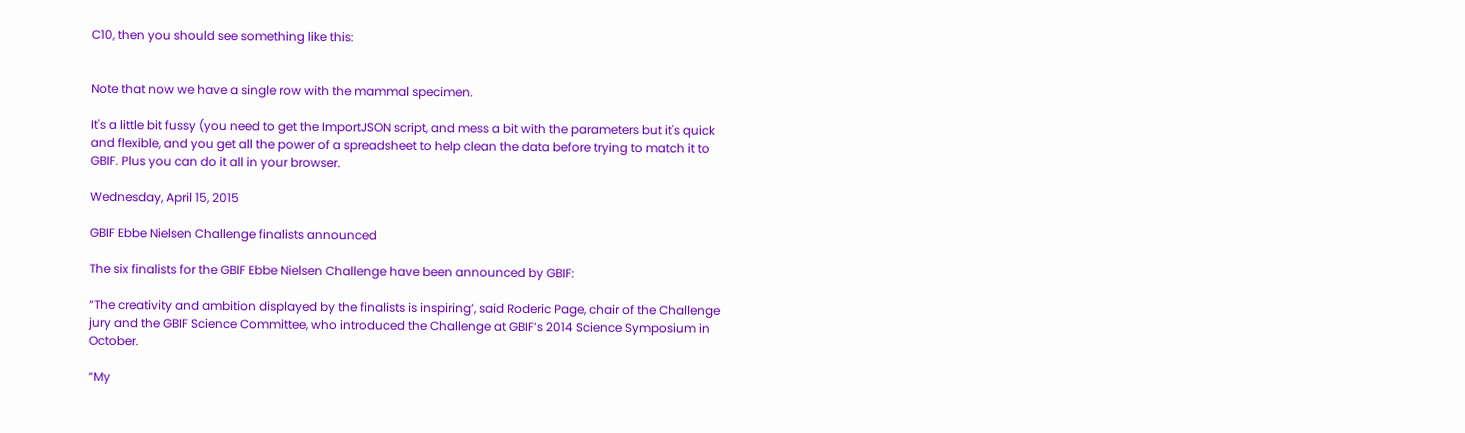C10, then you should see something like this:


Note that now we have a single row with the mammal specimen.

It's a little bit fussy (you need to get the ImportJSON script, and mess a bit with the parameters but it's quick and flexible, and you get all the power of a spreadsheet to help clean the data before trying to match it to GBIF. Plus you can do it all in your browser.

Wednesday, April 15, 2015

GBIF Ebbe Nielsen Challenge finalists announced

The six finalists for the GBIF Ebbe Nielsen Challenge have been announced by GBIF:

“The creativity and ambition displayed by the finalists is inspiring’, said Roderic Page, chair of the Challenge jury and the GBIF Science Committee, who introduced the Challenge at GBIF’s 2014 Science Symposium in October.

“My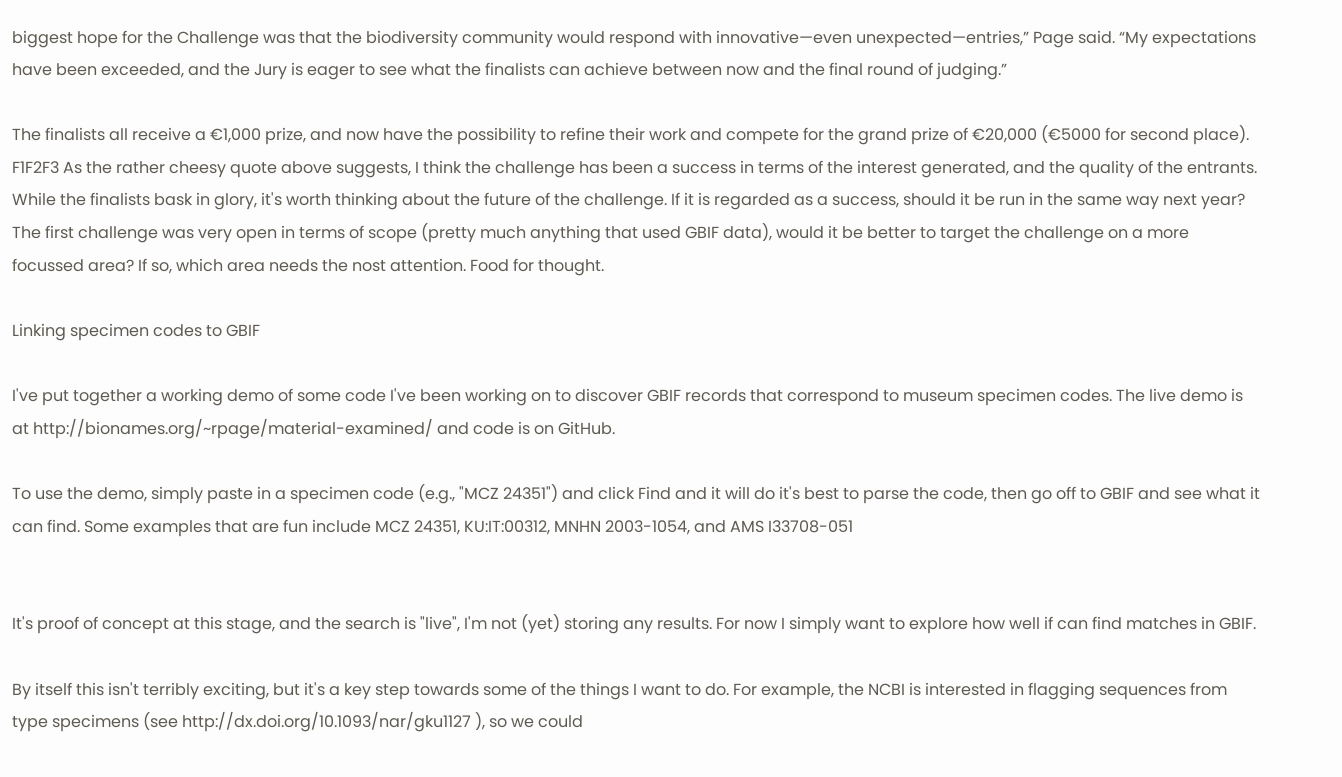biggest hope for the Challenge was that the biodiversity community would respond with innovative—even unexpected—entries,” Page said. “My expectations have been exceeded, and the Jury is eager to see what the finalists can achieve between now and the final round of judging.”

The finalists all receive a €1,000 prize, and now have the possibility to refine their work and compete for the grand prize of €20,000 (€5000 for second place). F1F2F3 As the rather cheesy quote above suggests, I think the challenge has been a success in terms of the interest generated, and the quality of the entrants. While the finalists bask in glory, it's worth thinking about the future of the challenge. If it is regarded as a success, should it be run in the same way next year? The first challenge was very open in terms of scope (pretty much anything that used GBIF data), would it be better to target the challenge on a more focussed area? If so, which area needs the nost attention. Food for thought.

Linking specimen codes to GBIF

I've put together a working demo of some code I've been working on to discover GBIF records that correspond to museum specimen codes. The live demo is at http://bionames.org/~rpage/material-examined/ and code is on GitHub.

To use the demo, simply paste in a specimen code (e.g., "MCZ 24351") and click Find and it will do it's best to parse the code, then go off to GBIF and see what it can find. Some examples that are fun include MCZ 24351, KU:IT:00312, MNHN 2003-1054, and AMS I33708-051


It's proof of concept at this stage, and the search is "live", I'm not (yet) storing any results. For now I simply want to explore how well if can find matches in GBIF.

By itself this isn't terribly exciting, but it's a key step towards some of the things I want to do. For example, the NCBI is interested in flagging sequences from type specimens (see http://dx.doi.org/10.1093/nar/gku1127 ), so we could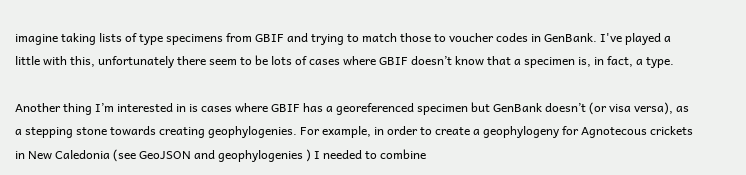imagine taking lists of type specimens from GBIF and trying to match those to voucher codes in GenBank. I've played a little with this, unfortunately there seem to be lots of cases where GBIF doesn’t know that a specimen is, in fact, a type.

Another thing I’m interested in is cases where GBIF has a georeferenced specimen but GenBank doesn’t (or visa versa), as a stepping stone towards creating geophylogenies. For example, in order to create a geophylogeny for Agnotecous crickets in New Caledonia (see GeoJSON and geophylogenies ) I needed to combine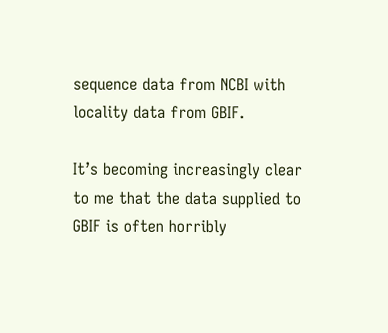sequence data from NCBI with locality data from GBIF.

It’s becoming increasingly clear to me that the data supplied to GBIF is often horribly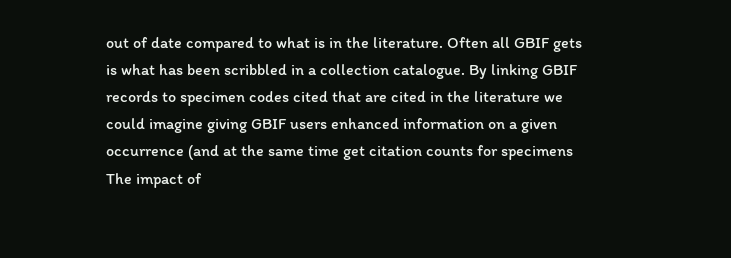out of date compared to what is in the literature. Often all GBIF gets is what has been scribbled in a collection catalogue. By linking GBIF records to specimen codes cited that are cited in the literature we could imagine giving GBIF users enhanced information on a given occurrence (and at the same time get citation counts for specimens The impact of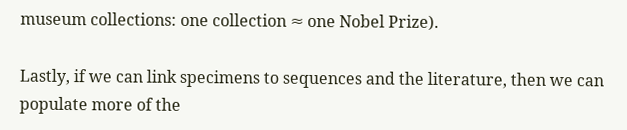museum collections: one collection ≈ one Nobel Prize).

Lastly, if we can link specimens to sequences and the literature, then we can populate more of the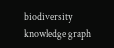biodiversity knowledge graph